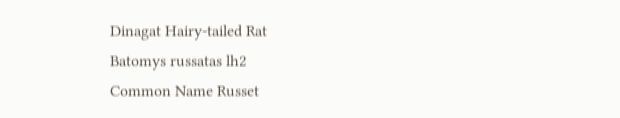Dinagat Hairy-tailed Rat
Batomys russatas lh2
Common Name Russet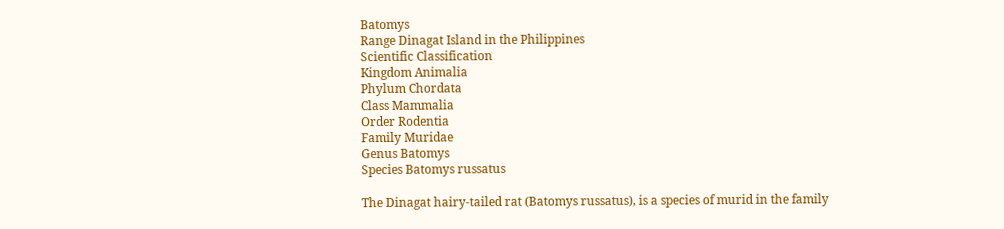Batomys
Range Dinagat Island in the Philippines
Scientific Classification
Kingdom Animalia
Phylum Chordata
Class Mammalia
Order Rodentia
Family Muridae
Genus Batomys
Species Batomys russatus

The Dinagat hairy-tailed rat (Batomys russatus), is a species of murid in the family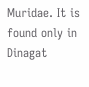Muridae. It is found only in Dinagat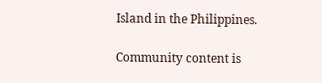Island in the Philippines.

Community content is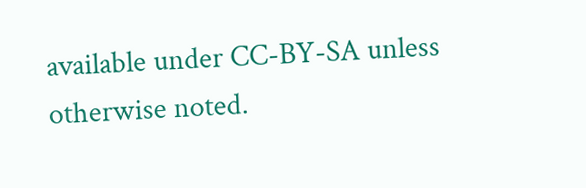available under CC-BY-SA unless otherwise noted.